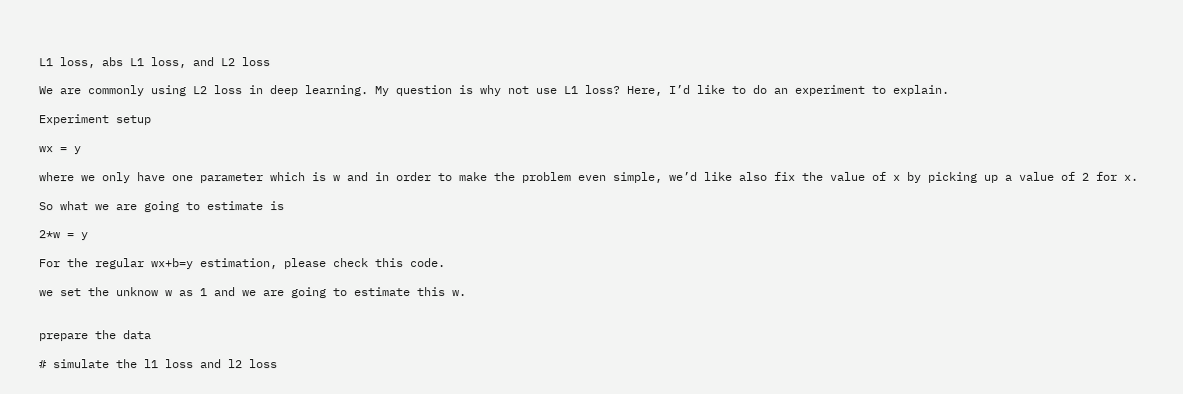L1 loss, abs L1 loss, and L2 loss

We are commonly using L2 loss in deep learning. My question is why not use L1 loss? Here, I’d like to do an experiment to explain.

Experiment setup

wx = y

where we only have one parameter which is w and in order to make the problem even simple, we’d like also fix the value of x by picking up a value of 2 for x.

So what we are going to estimate is

2*w = y

For the regular wx+b=y estimation, please check this code.

we set the unknow w as 1 and we are going to estimate this w.


prepare the data

# simulate the l1 loss and l2 loss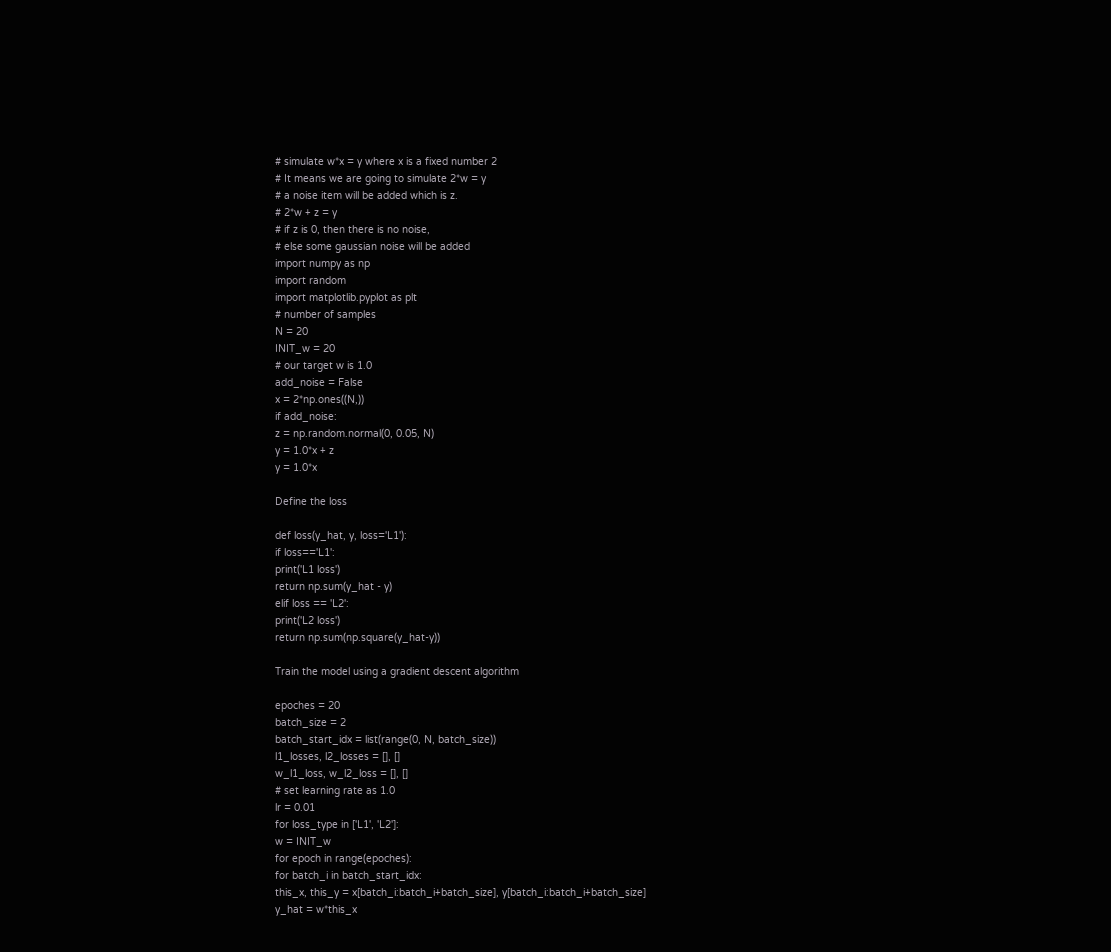# simulate w*x = y where x is a fixed number 2
# It means we are going to simulate 2*w = y
# a noise item will be added which is z.
# 2*w + z = y
# if z is 0, then there is no noise,
# else some gaussian noise will be added
import numpy as np
import random
import matplotlib.pyplot as plt
# number of samples
N = 20
INIT_w = 20
# our target w is 1.0
add_noise = False
x = 2*np.ones((N,))
if add_noise:
z = np.random.normal(0, 0.05, N)
y = 1.0*x + z
y = 1.0*x

Define the loss

def loss(y_hat, y, loss='L1'):
if loss=='L1':
print('L1 loss')
return np.sum(y_hat - y)
elif loss == 'L2':
print('L2 loss')
return np.sum(np.square(y_hat-y))

Train the model using a gradient descent algorithm

epoches = 20
batch_size = 2
batch_start_idx = list(range(0, N, batch_size))
l1_losses, l2_losses = [], []
w_l1_loss, w_l2_loss = [], []
# set learning rate as 1.0
lr = 0.01
for loss_type in ['L1', 'L2']:
w = INIT_w
for epoch in range(epoches):
for batch_i in batch_start_idx:
this_x, this_y = x[batch_i:batch_i+batch_size], y[batch_i:batch_i+batch_size]
y_hat = w*this_x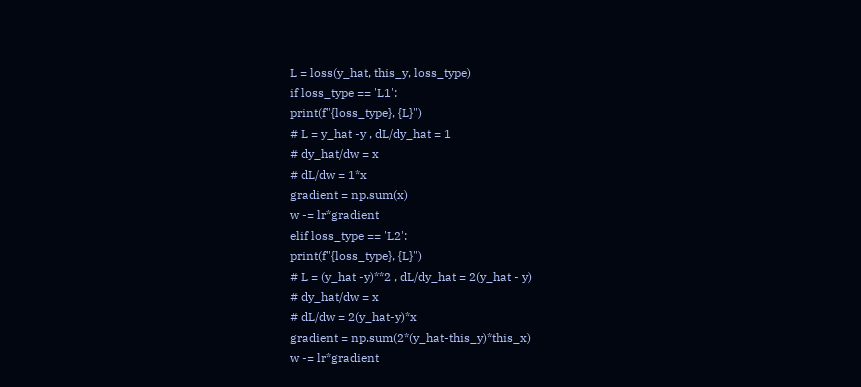L = loss(y_hat, this_y, loss_type)
if loss_type == 'L1':
print(f"{loss_type}, {L}")
# L = y_hat -y , dL/dy_hat = 1
# dy_hat/dw = x
# dL/dw = 1*x
gradient = np.sum(x)
w -= lr*gradient
elif loss_type == 'L2':
print(f"{loss_type}, {L}")
# L = (y_hat -y)**2 , dL/dy_hat = 2(y_hat - y)
# dy_hat/dw = x
# dL/dw = 2(y_hat-y)*x
gradient = np.sum(2*(y_hat-this_y)*this_x)
w -= lr*gradient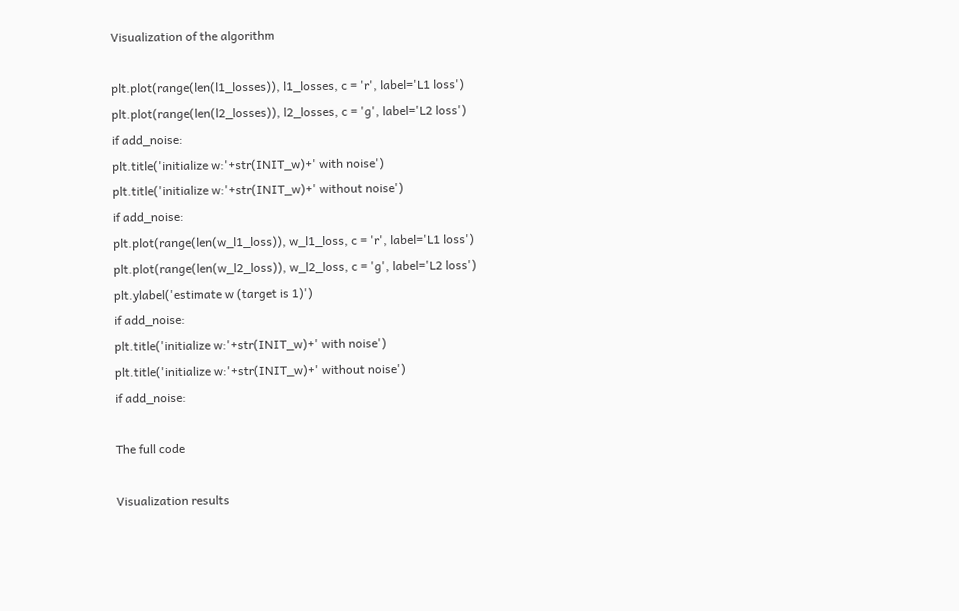Visualization of the algorithm

plt.plot(range(len(l1_losses)), l1_losses, c = 'r', label='L1 loss')
plt.plot(range(len(l2_losses)), l2_losses, c = 'g', label='L2 loss')
if add_noise:
plt.title('initialize w:'+str(INIT_w)+' with noise')
plt.title('initialize w:'+str(INIT_w)+' without noise')
if add_noise:
plt.plot(range(len(w_l1_loss)), w_l1_loss, c = 'r', label='L1 loss')
plt.plot(range(len(w_l2_loss)), w_l2_loss, c = 'g', label='L2 loss')
plt.ylabel('estimate w (target is 1)')
if add_noise:
plt.title('initialize w:'+str(INIT_w)+' with noise')
plt.title('initialize w:'+str(INIT_w)+' without noise')
if add_noise:

The full code

Visualization results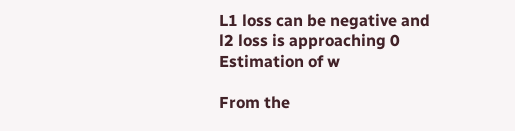L1 loss can be negative and l2 loss is approaching 0
Estimation of w

From the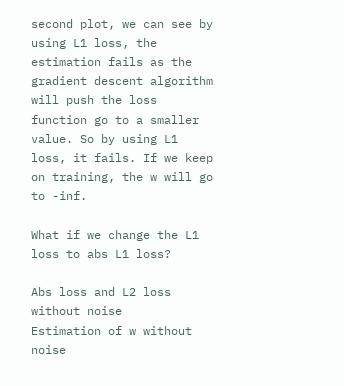second plot, we can see by using L1 loss, the estimation fails as the gradient descent algorithm will push the loss function go to a smaller value. So by using L1 loss, it fails. If we keep on training, the w will go to -inf.

What if we change the L1 loss to abs L1 loss?

Abs loss and L2 loss without noise
Estimation of w without noise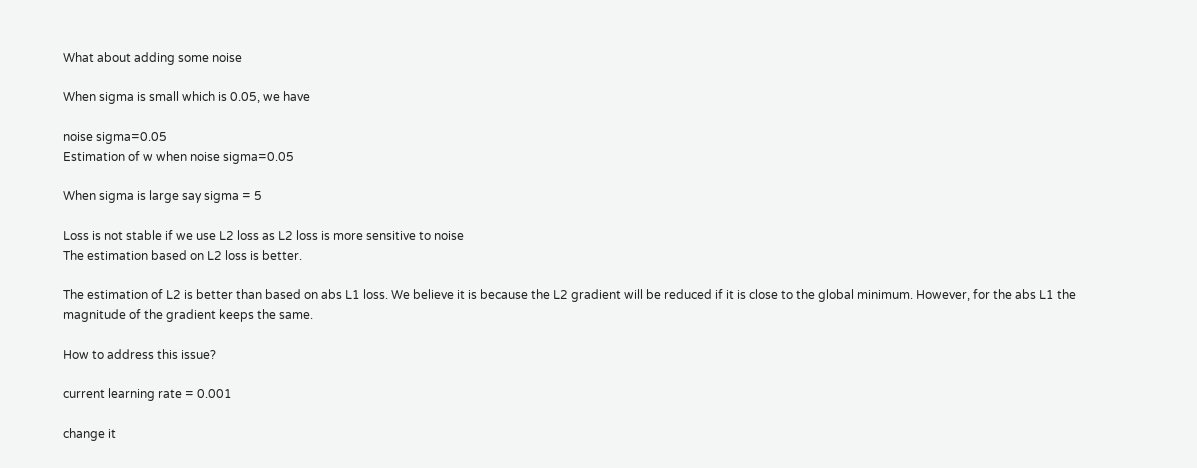What about adding some noise

When sigma is small which is 0.05, we have

noise sigma=0.05
Estimation of w when noise sigma=0.05

When sigma is large say sigma = 5

Loss is not stable if we use L2 loss as L2 loss is more sensitive to noise
The estimation based on L2 loss is better.

The estimation of L2 is better than based on abs L1 loss. We believe it is because the L2 gradient will be reduced if it is close to the global minimum. However, for the abs L1 the magnitude of the gradient keeps the same.

How to address this issue?

current learning rate = 0.001

change it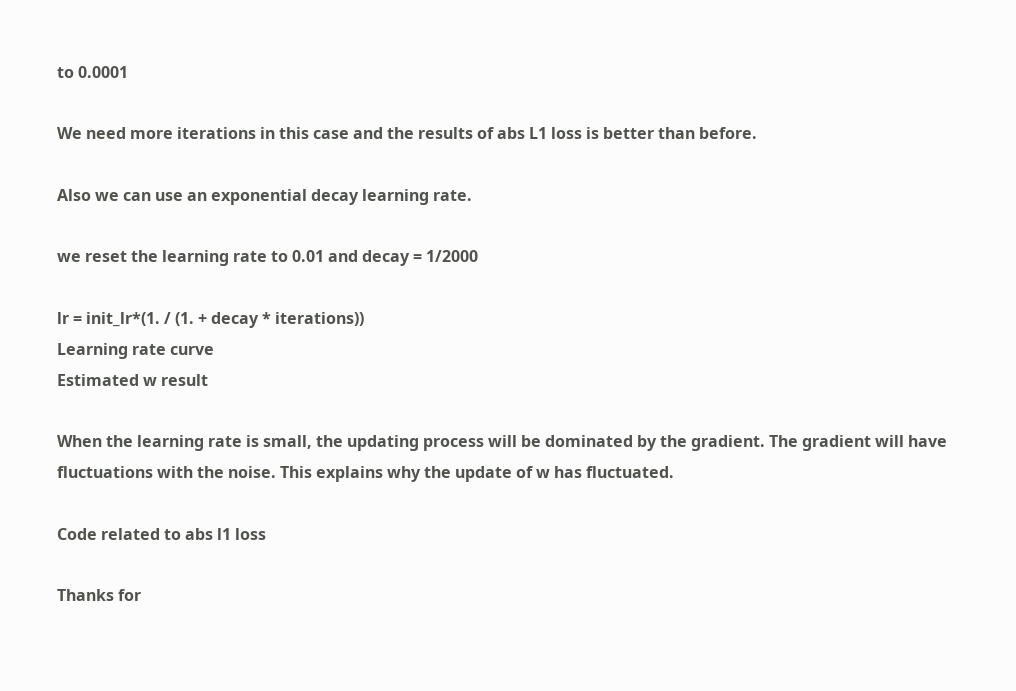to 0.0001

We need more iterations in this case and the results of abs L1 loss is better than before.

Also we can use an exponential decay learning rate.

we reset the learning rate to 0.01 and decay = 1/2000

lr = init_lr*(1. / (1. + decay * iterations))
Learning rate curve
Estimated w result

When the learning rate is small, the updating process will be dominated by the gradient. The gradient will have fluctuations with the noise. This explains why the update of w has fluctuated.

Code related to abs l1 loss

Thanks for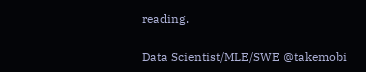reading.

Data Scientist/MLE/SWE @takemobi